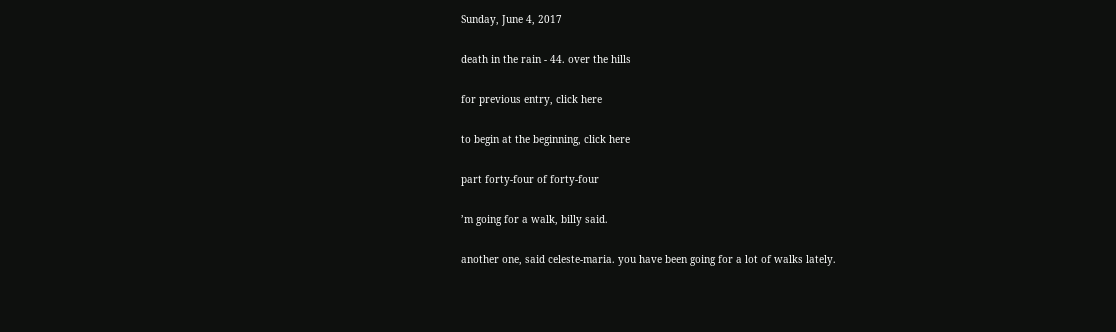Sunday, June 4, 2017

death in the rain - 44. over the hills

for previous entry, click here

to begin at the beginning, click here

part forty-four of forty-four

’m going for a walk, billy said.

another one, said celeste-maria. you have been going for a lot of walks lately.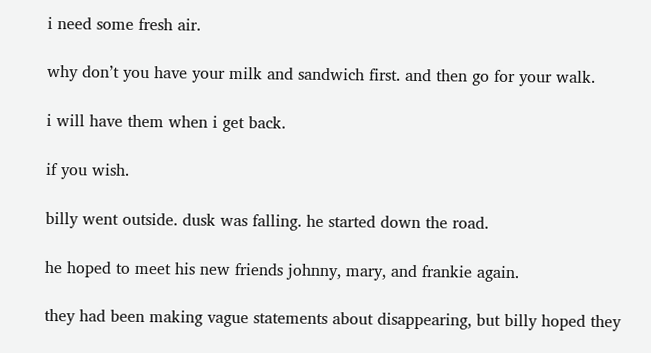i need some fresh air.

why don’t you have your milk and sandwich first. and then go for your walk.

i will have them when i get back.

if you wish.

billy went outside. dusk was falling. he started down the road.

he hoped to meet his new friends johnny, mary, and frankie again.

they had been making vague statements about disappearing, but billy hoped they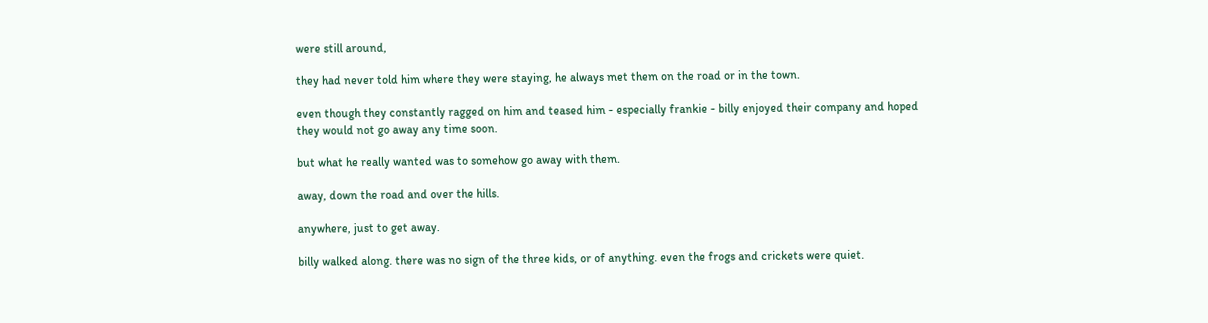were still around,

they had never told him where they were staying, he always met them on the road or in the town.

even though they constantly ragged on him and teased him - especially frankie - billy enjoyed their company and hoped they would not go away any time soon.

but what he really wanted was to somehow go away with them.

away, down the road and over the hills.

anywhere, just to get away.

billy walked along. there was no sign of the three kids, or of anything. even the frogs and crickets were quiet.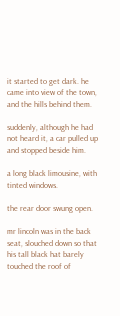it started to get dark. he came into view of the town, and the hills behind them.

suddenly, although he had not heard it, a car pulled up and stopped beside him.

a long black limousine, with tinted windows.

the rear door swung open.

mr lincoln was in the back seat, slouched down so that his tall black hat barely touched the roof of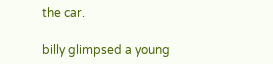the car.

billy glimpsed a young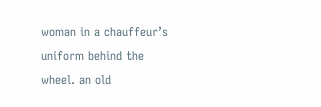woman in a chauffeur’s uniform behind the wheel. an old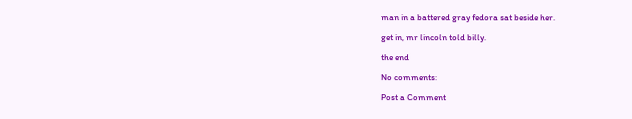man in a battered gray fedora sat beside her.

get in, mr lincoln told billy.

the end

No comments:

Post a Comment